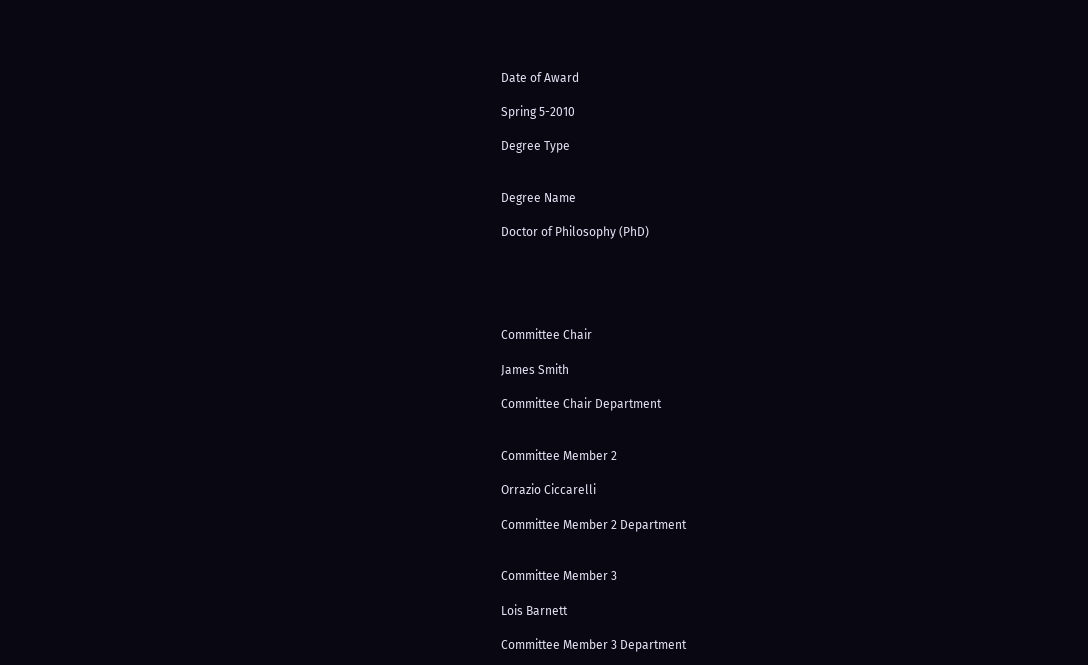Date of Award

Spring 5-2010

Degree Type


Degree Name

Doctor of Philosophy (PhD)





Committee Chair

James Smith

Committee Chair Department


Committee Member 2

Orrazio Ciccarelli

Committee Member 2 Department


Committee Member 3

Lois Barnett

Committee Member 3 Department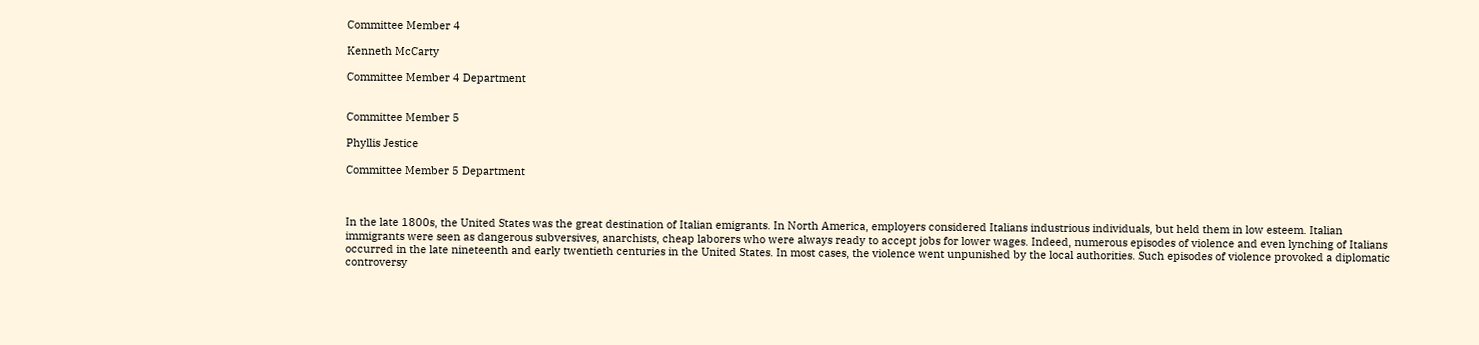Committee Member 4

Kenneth McCarty

Committee Member 4 Department


Committee Member 5

Phyllis Jestice

Committee Member 5 Department



In the late 1800s, the United States was the great destination of Italian emigrants. In North America, employers considered Italians industrious individuals, but held them in low esteem. Italian immigrants were seen as dangerous subversives, anarchists, cheap laborers who were always ready to accept jobs for lower wages. Indeed, numerous episodes of violence and even lynching of Italians occurred in the late nineteenth and early twentieth centuries in the United States. In most cases, the violence went unpunished by the local authorities. Such episodes of violence provoked a diplomatic controversy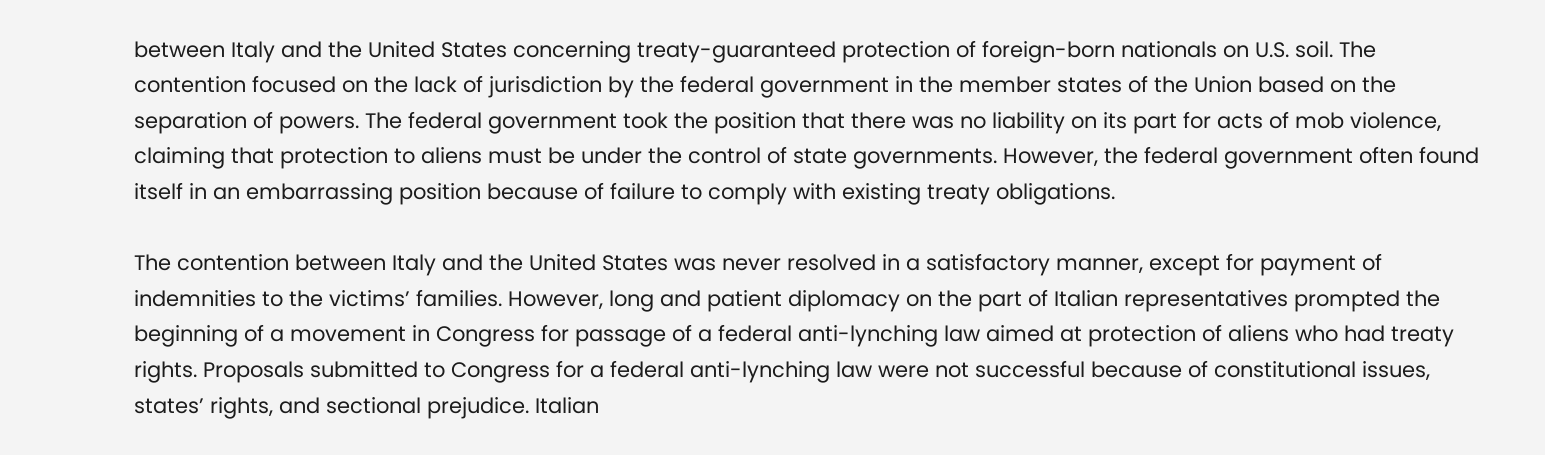between Italy and the United States concerning treaty-guaranteed protection of foreign-born nationals on U.S. soil. The contention focused on the lack of jurisdiction by the federal government in the member states of the Union based on the separation of powers. The federal government took the position that there was no liability on its part for acts of mob violence, claiming that protection to aliens must be under the control of state governments. However, the federal government often found itself in an embarrassing position because of failure to comply with existing treaty obligations.

The contention between Italy and the United States was never resolved in a satisfactory manner, except for payment of indemnities to the victims’ families. However, long and patient diplomacy on the part of Italian representatives prompted the beginning of a movement in Congress for passage of a federal anti-lynching law aimed at protection of aliens who had treaty rights. Proposals submitted to Congress for a federal anti-lynching law were not successful because of constitutional issues, states’ rights, and sectional prejudice. Italian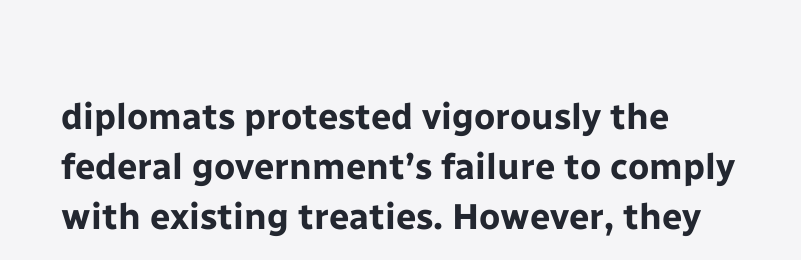diplomats protested vigorously the federal government’s failure to comply with existing treaties. However, they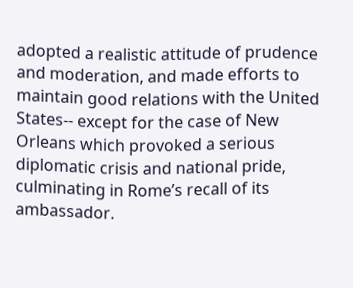adopted a realistic attitude of prudence and moderation, and made efforts to maintain good relations with the United States-- except for the case of New Orleans which provoked a serious diplomatic crisis and national pride, culminating in Rome’s recall of its ambassador.